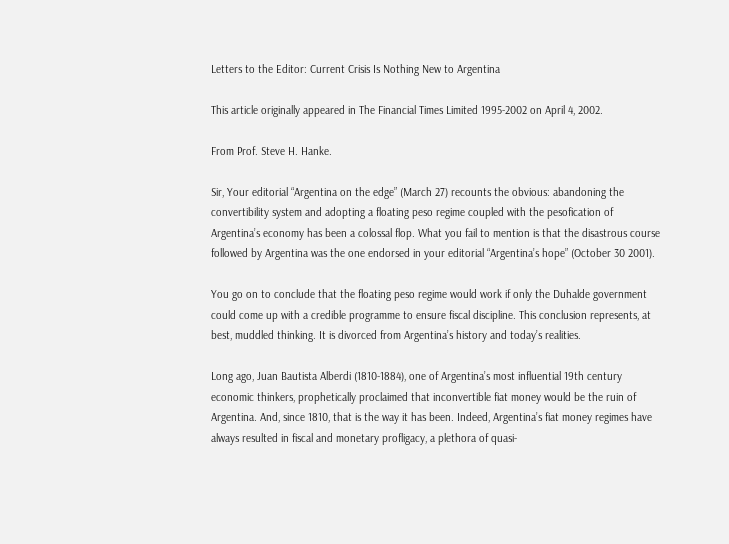Letters to the Editor: Current Crisis Is Nothing New to Argentina

This article originally appeared in The Financial Times Limited 1995-2002 on April 4, 2002.

From Prof. Steve H. Hanke.

Sir, Your editorial “Argentina on the edge” (March 27) recounts the obvious: abandoning the convertibility system and adopting a floating peso regime coupled with the pesofication of Argentina’s economy has been a colossal flop. What you fail to mention is that the disastrous course followed by Argentina was the one endorsed in your editorial “Argentina’s hope” (October 30 2001).

You go on to conclude that the floating peso regime would work if only the Duhalde government could come up with a credible programme to ensure fiscal discipline. This conclusion represents, at best, muddled thinking. It is divorced from Argentina’s history and today’s realities.

Long ago, Juan Bautista Alberdi (1810-1884), one of Argentina’s most influential 19th century economic thinkers, prophetically proclaimed that inconvertible fiat money would be the ruin of Argentina. And, since 1810, that is the way it has been. Indeed, Argentina’s fiat money regimes have always resulted in fiscal and monetary profligacy, a plethora of quasi-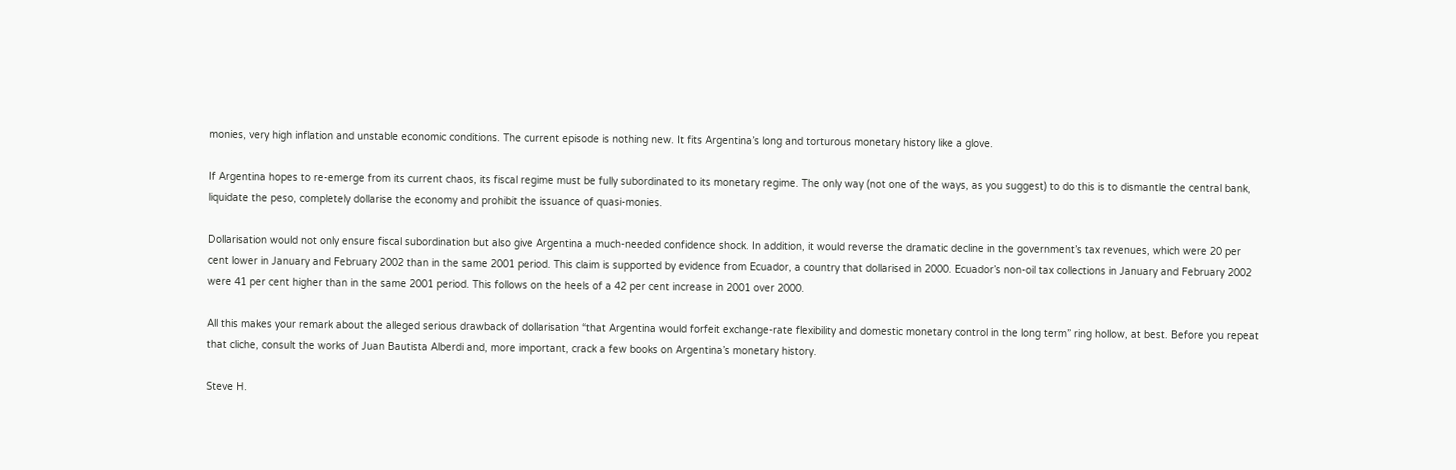monies, very high inflation and unstable economic conditions. The current episode is nothing new. It fits Argentina’s long and torturous monetary history like a glove.

If Argentina hopes to re-emerge from its current chaos, its fiscal regime must be fully subordinated to its monetary regime. The only way (not one of the ways, as you suggest) to do this is to dismantle the central bank, liquidate the peso, completely dollarise the economy and prohibit the issuance of quasi-monies.

Dollarisation would not only ensure fiscal subordination but also give Argentina a much-needed confidence shock. In addition, it would reverse the dramatic decline in the government’s tax revenues, which were 20 per cent lower in January and February 2002 than in the same 2001 period. This claim is supported by evidence from Ecuador, a country that dollarised in 2000. Ecuador’s non-oil tax collections in January and February 2002 were 41 per cent higher than in the same 2001 period. This follows on the heels of a 42 per cent increase in 2001 over 2000.

All this makes your remark about the alleged serious drawback of dollarisation “that Argentina would forfeit exchange-rate flexibility and domestic monetary control in the long term” ring hollow, at best. Before you repeat that cliche, consult the works of Juan Bautista Alberdi and, more important, crack a few books on Argentina’s monetary history.

Steve H.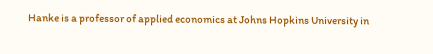Hanke is a professor of applied economics at Johns Hopkins University in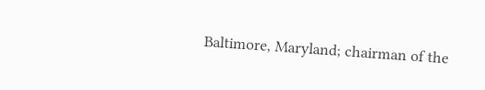Baltimore, Maryland; chairman of the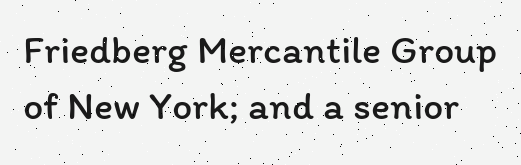Friedberg Mercantile Group of New York; and a senior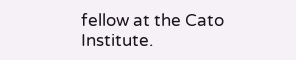fellow at the Cato Institute.